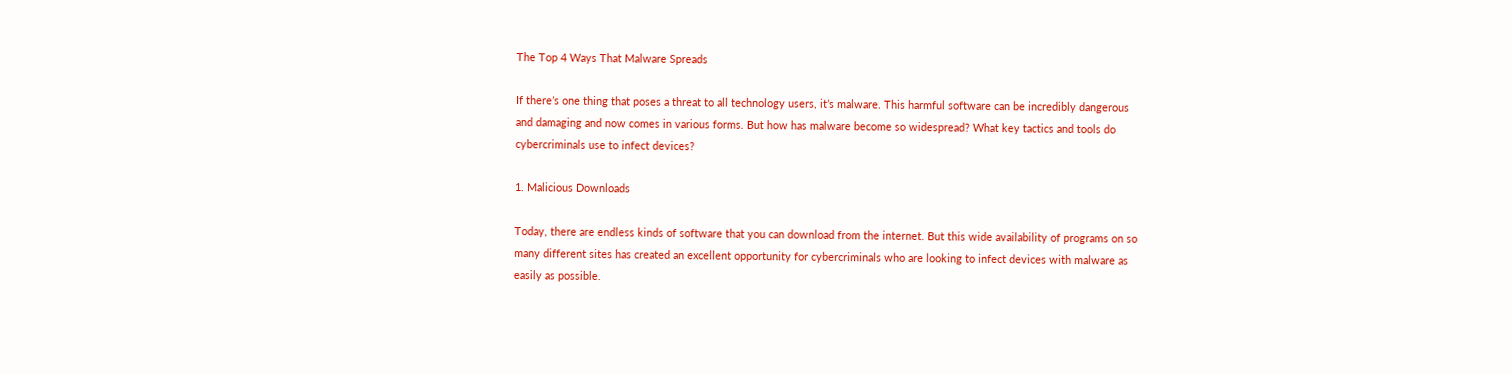The Top 4 Ways That Malware Spreads

If there’s one thing that poses a threat to all technology users, it’s malware. This harmful software can be incredibly dangerous and damaging and now comes in various forms. But how has malware become so widespread? What key tactics and tools do cybercriminals use to infect devices?

1. Malicious Downloads

Today, there are endless kinds of software that you can download from the internet. But this wide availability of programs on so many different sites has created an excellent opportunity for cybercriminals who are looking to infect devices with malware as easily as possible.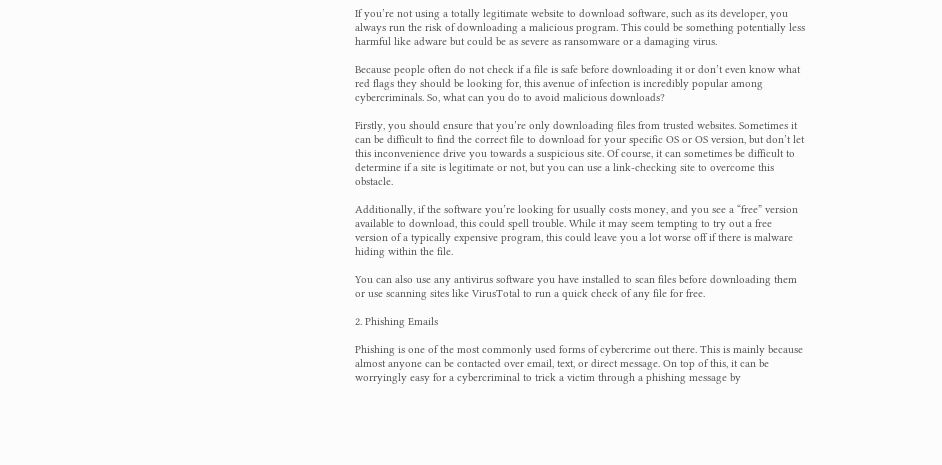If you’re not using a totally legitimate website to download software, such as its developer, you always run the risk of downloading a malicious program. This could be something potentially less harmful like adware but could be as severe as ransomware or a damaging virus.

Because people often do not check if a file is safe before downloading it or don’t even know what red flags they should be looking for, this avenue of infection is incredibly popular among cybercriminals. So, what can you do to avoid malicious downloads?

Firstly, you should ensure that you’re only downloading files from trusted websites. Sometimes it can be difficult to find the correct file to download for your specific OS or OS version, but don’t let this inconvenience drive you towards a suspicious site. Of course, it can sometimes be difficult to determine if a site is legitimate or not, but you can use a link-checking site to overcome this obstacle.

Additionally, if the software you’re looking for usually costs money, and you see a “free” version available to download, this could spell trouble. While it may seem tempting to try out a free version of a typically expensive program, this could leave you a lot worse off if there is malware hiding within the file.

You can also use any antivirus software you have installed to scan files before downloading them or use scanning sites like VirusTotal to run a quick check of any file for free.

2. Phishing Emails

Phishing is one of the most commonly used forms of cybercrime out there. This is mainly because almost anyone can be contacted over email, text, or direct message. On top of this, it can be worryingly easy for a cybercriminal to trick a victim through a phishing message by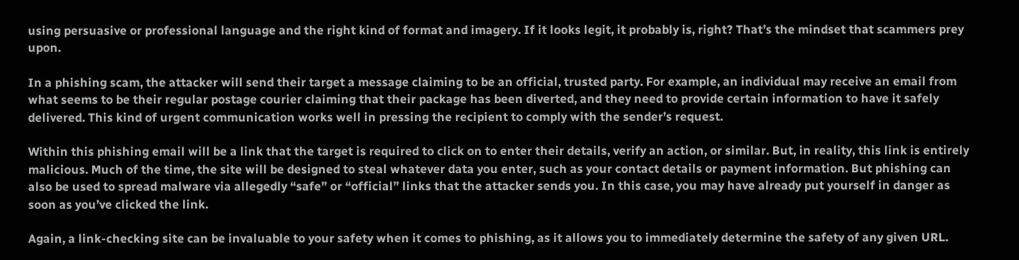using persuasive or professional language and the right kind of format and imagery. If it looks legit, it probably is, right? That’s the mindset that scammers prey upon.

In a phishing scam, the attacker will send their target a message claiming to be an official, trusted party. For example, an individual may receive an email from what seems to be their regular postage courier claiming that their package has been diverted, and they need to provide certain information to have it safely delivered. This kind of urgent communication works well in pressing the recipient to comply with the sender’s request.

Within this phishing email will be a link that the target is required to click on to enter their details, verify an action, or similar. But, in reality, this link is entirely malicious. Much of the time, the site will be designed to steal whatever data you enter, such as your contact details or payment information. But phishing can also be used to spread malware via allegedly “safe” or “official” links that the attacker sends you. In this case, you may have already put yourself in danger as soon as you’ve clicked the link.

Again, a link-checking site can be invaluable to your safety when it comes to phishing, as it allows you to immediately determine the safety of any given URL.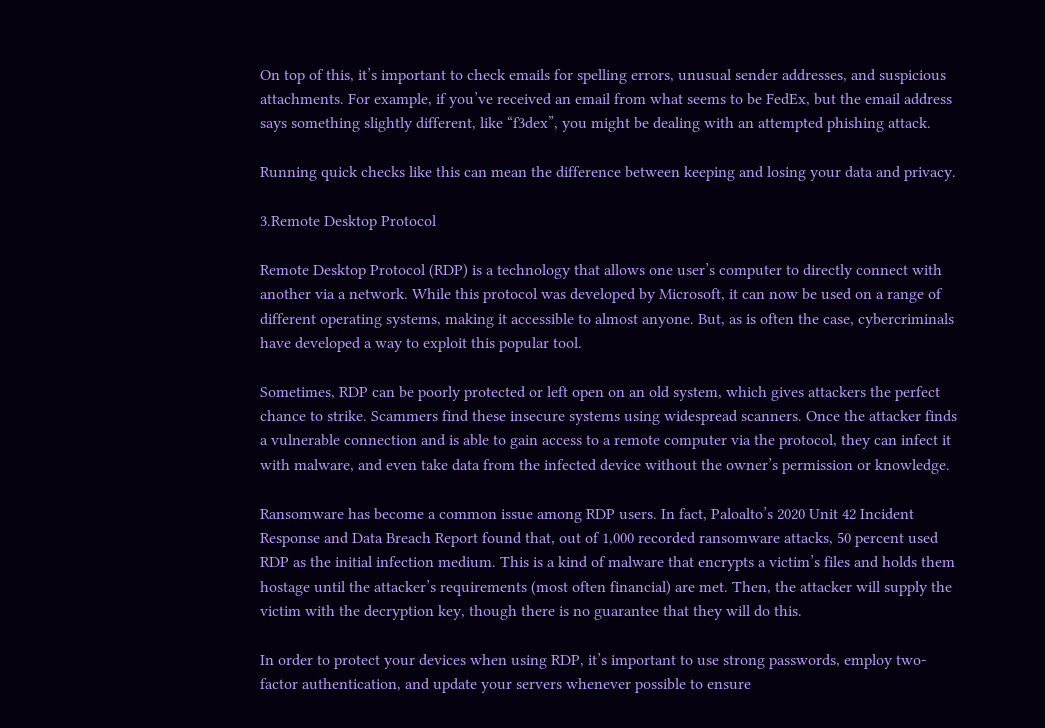On top of this, it’s important to check emails for spelling errors, unusual sender addresses, and suspicious attachments. For example, if you’ve received an email from what seems to be FedEx, but the email address says something slightly different, like “f3dex”, you might be dealing with an attempted phishing attack.

Running quick checks like this can mean the difference between keeping and losing your data and privacy.

3.Remote Desktop Protocol

Remote Desktop Protocol (RDP) is a technology that allows one user’s computer to directly connect with another via a network. While this protocol was developed by Microsoft, it can now be used on a range of different operating systems, making it accessible to almost anyone. But, as is often the case, cybercriminals have developed a way to exploit this popular tool.

Sometimes, RDP can be poorly protected or left open on an old system, which gives attackers the perfect chance to strike. Scammers find these insecure systems using widespread scanners. Once the attacker finds a vulnerable connection and is able to gain access to a remote computer via the protocol, they can infect it with malware, and even take data from the infected device without the owner’s permission or knowledge.

Ransomware has become a common issue among RDP users. In fact, Paloalto’s 2020 Unit 42 Incident Response and Data Breach Report found that, out of 1,000 recorded ransomware attacks, 50 percent used RDP as the initial infection medium. This is a kind of malware that encrypts a victim’s files and holds them hostage until the attacker’s requirements (most often financial) are met. Then, the attacker will supply the victim with the decryption key, though there is no guarantee that they will do this.

In order to protect your devices when using RDP, it’s important to use strong passwords, employ two-factor authentication, and update your servers whenever possible to ensure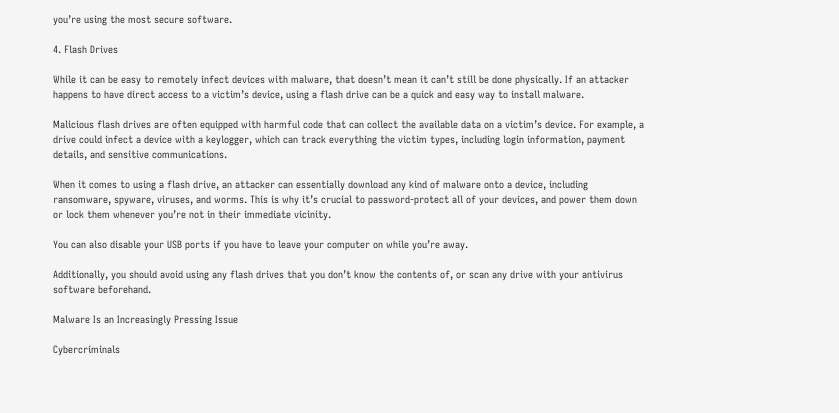you’re using the most secure software.

4. Flash Drives

While it can be easy to remotely infect devices with malware, that doesn’t mean it can’t still be done physically. If an attacker happens to have direct access to a victim’s device, using a flash drive can be a quick and easy way to install malware.

Malicious flash drives are often equipped with harmful code that can collect the available data on a victim’s device. For example, a drive could infect a device with a keylogger, which can track everything the victim types, including login information, payment details, and sensitive communications.

When it comes to using a flash drive, an attacker can essentially download any kind of malware onto a device, including ransomware, spyware, viruses, and worms. This is why it’s crucial to password-protect all of your devices, and power them down or lock them whenever you’re not in their immediate vicinity.

You can also disable your USB ports if you have to leave your computer on while you’re away.

Additionally, you should avoid using any flash drives that you don’t know the contents of, or scan any drive with your antivirus software beforehand.

Malware Is an Increasingly Pressing Issue

Cybercriminals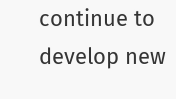continue to develop new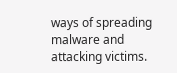ways of spreading malware and attacking victims.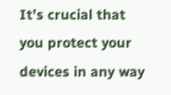It’s crucial that you protect your devices in any way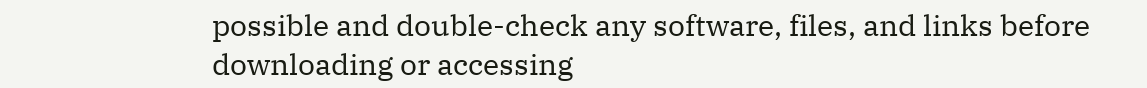possible and double-check any software, files, and links before downloading or accessing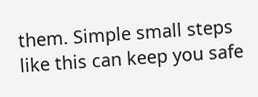them. Simple small steps like this can keep you safe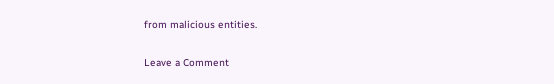from malicious entities.

Leave a Comment